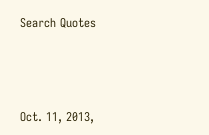Search Quotes



Oct. 11, 2013,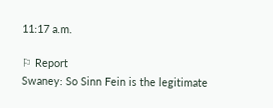11:17 a.m.

⚐ Report
Swaney: So Sinn Fein is the legitimate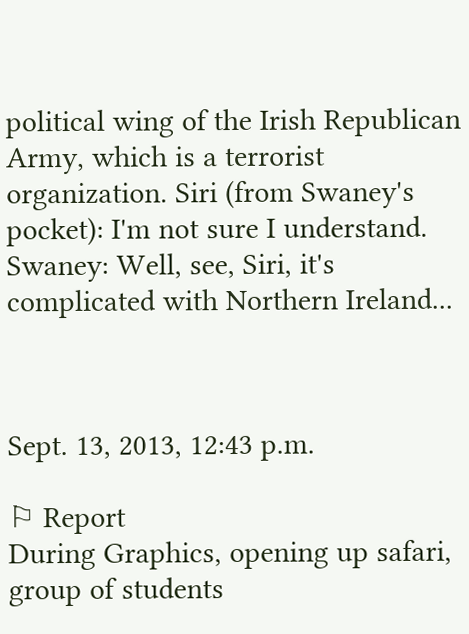political wing of the Irish Republican Army, which is a terrorist organization. Siri (from Swaney's pocket): I'm not sure I understand. Swaney: Well, see, Siri, it's complicated with Northern Ireland...



Sept. 13, 2013, 12:43 p.m.

⚐ Report
During Graphics, opening up safari, group of students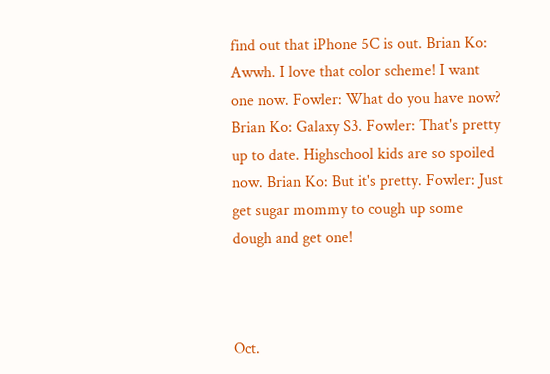find out that iPhone 5C is out. Brian Ko: Awwh. I love that color scheme! I want one now. Fowler: What do you have now? Brian Ko: Galaxy S3. Fowler: That's pretty up to date. Highschool kids are so spoiled now. Brian Ko: But it's pretty. Fowler: Just get sugar mommy to cough up some dough and get one!



Oct.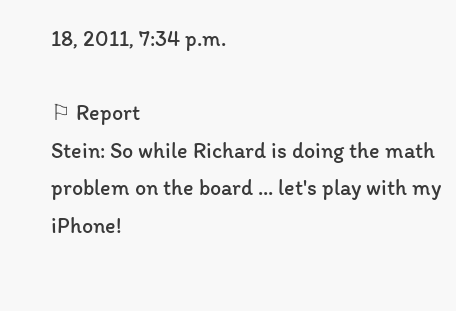18, 2011, 7:34 p.m.

⚐ Report
Stein: So while Richard is doing the math problem on the board ... let's play with my iPhone!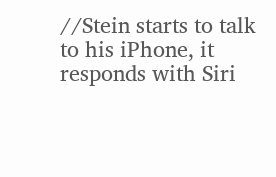//Stein starts to talk to his iPhone, it responds with Siri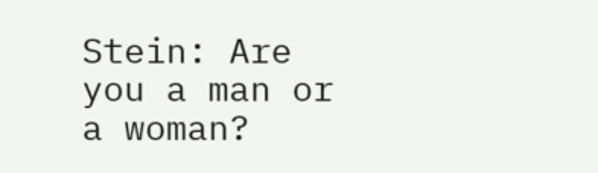Stein: Are you a man or a woman?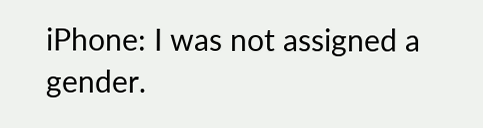iPhone: I was not assigned a gender.